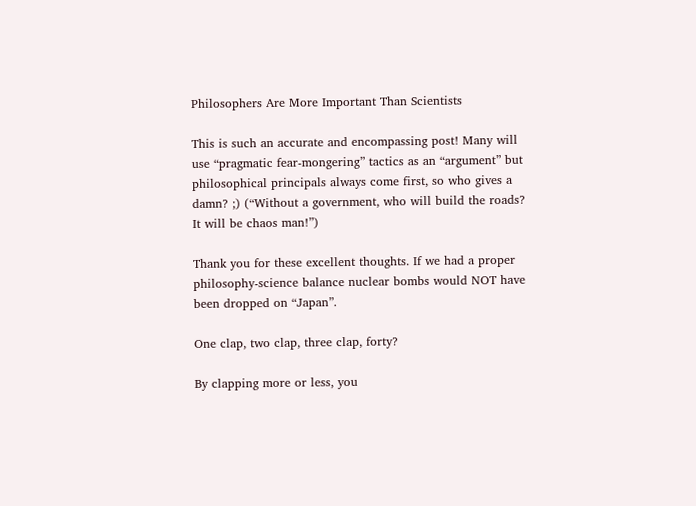Philosophers Are More Important Than Scientists

This is such an accurate and encompassing post! Many will use “pragmatic fear-mongering” tactics as an “argument” but philosophical principals always come first, so who gives a damn? ;) (“Without a government, who will build the roads? It will be chaos man!”)

Thank you for these excellent thoughts. If we had a proper philosophy-science balance nuclear bombs would NOT have been dropped on “Japan”.

One clap, two clap, three clap, forty?

By clapping more or less, you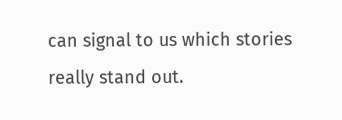can signal to us which stories really stand out.